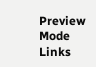Preview Mode Links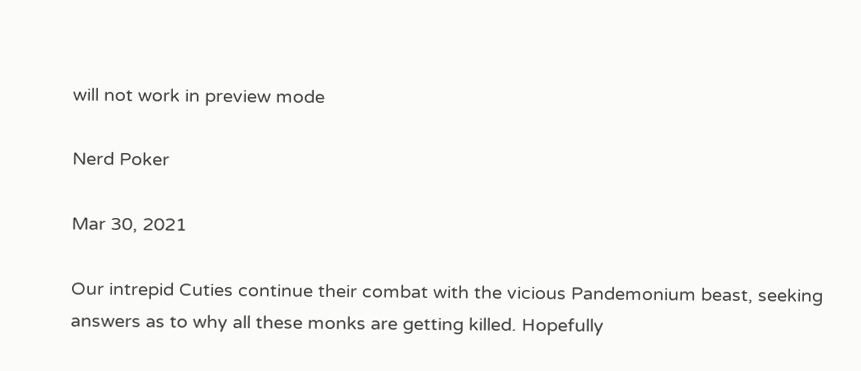will not work in preview mode

Nerd Poker

Mar 30, 2021

Our intrepid Cuties continue their combat with the vicious Pandemonium beast, seeking answers as to why all these monks are getting killed. Hopefully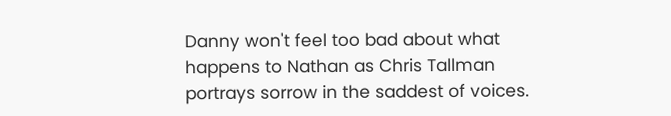Danny won't feel too bad about what happens to Nathan as Chris Tallman portrays sorrow in the saddest of voices.